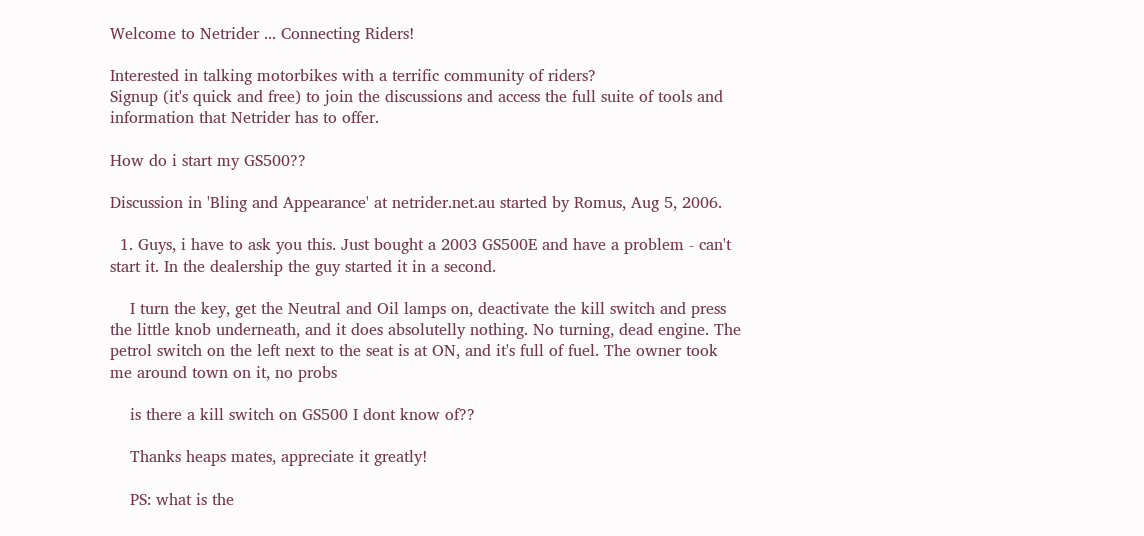Welcome to Netrider ... Connecting Riders!

Interested in talking motorbikes with a terrific community of riders?
Signup (it's quick and free) to join the discussions and access the full suite of tools and information that Netrider has to offer.

How do i start my GS500??

Discussion in 'Bling and Appearance' at netrider.net.au started by Romus, Aug 5, 2006.

  1. Guys, i have to ask you this. Just bought a 2003 GS500E and have a problem - can't start it. In the dealership the guy started it in a second.

    I turn the key, get the Neutral and Oil lamps on, deactivate the kill switch and press the little knob underneath, and it does absolutelly nothing. No turning, dead engine. The petrol switch on the left next to the seat is at ON, and it's full of fuel. The owner took me around town on it, no probs

    is there a kill switch on GS500 I dont know of??

    Thanks heaps mates, appreciate it greatly!

    PS: what is the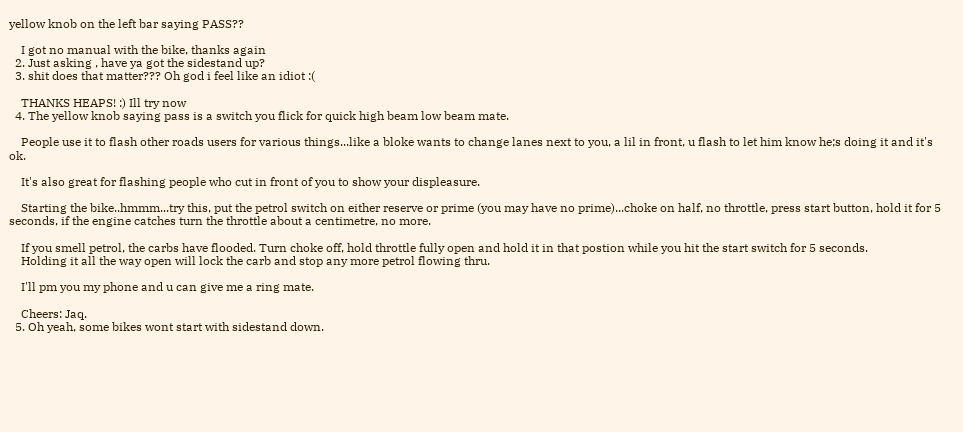yellow knob on the left bar saying PASS??

    I got no manual with the bike, thanks again
  2. Just asking , have ya got the sidestand up?
  3. shit does that matter??? Oh god i feel like an idiot :(

    THANKS HEAPS! :) Ill try now
  4. The yellow knob saying pass is a switch you flick for quick high beam low beam mate.

    People use it to flash other roads users for various things...like a bloke wants to change lanes next to you, a lil in front, u flash to let him know he;s doing it and it's ok.

    It's also great for flashing people who cut in front of you to show your displeasure.

    Starting the bike..hmmm...try this, put the petrol switch on either reserve or prime (you may have no prime)...choke on half, no throttle, press start button, hold it for 5 seconds, if the engine catches turn the throttle about a centimetre, no more.

    If you smell petrol, the carbs have flooded. Turn choke off, hold throttle fully open and hold it in that postion while you hit the start switch for 5 seconds.
    Holding it all the way open will lock the carb and stop any more petrol flowing thru.

    I'll pm you my phone and u can give me a ring mate.

    Cheers: Jaq.
  5. Oh yeah, some bikes wont start with sidestand down.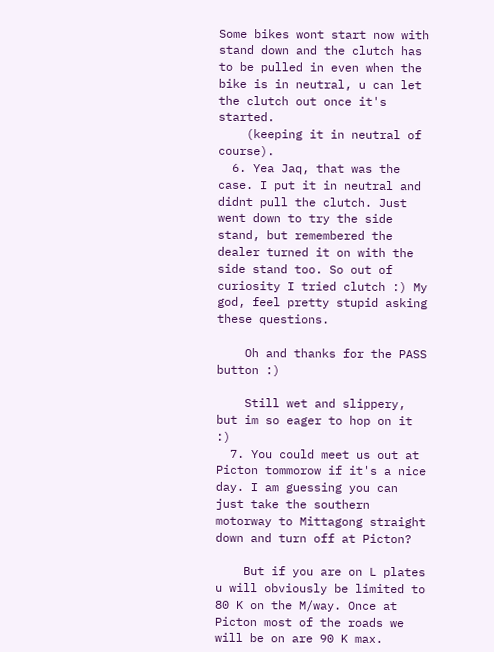Some bikes wont start now with stand down and the clutch has to be pulled in even when the bike is in neutral, u can let the clutch out once it's started.
    (keeping it in neutral of course).
  6. Yea Jaq, that was the case. I put it in neutral and didnt pull the clutch. Just went down to try the side stand, but remembered the dealer turned it on with the side stand too. So out of curiosity I tried clutch :) My god, feel pretty stupid asking these questions.

    Oh and thanks for the PASS button :)

    Still wet and slippery, but im so eager to hop on it :)
  7. You could meet us out at Picton tommorow if it's a nice day. I am guessing you can just take the southern motorway to Mittagong straight down and turn off at Picton?

    But if you are on L plates u will obviously be limited to 80 K on the M/way. Once at Picton most of the roads we will be on are 90 K max.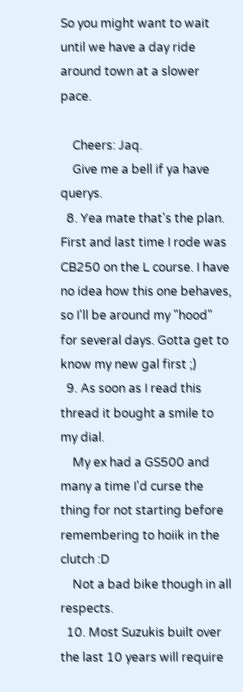So you might want to wait until we have a day ride around town at a slower pace.

    Cheers: Jaq.
    Give me a bell if ya have querys.
  8. Yea mate that's the plan. First and last time I rode was CB250 on the L course. I have no idea how this one behaves, so I'll be around my "hood" for several days. Gotta get to know my new gal first ;)
  9. As soon as I read this thread it bought a smile to my dial.
    My ex had a GS500 and many a time I'd curse the thing for not starting before remembering to hoiik in the clutch :D
    Not a bad bike though in all respects.
  10. Most Suzukis built over the last 10 years will require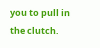you to pull in the clutch.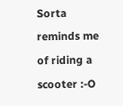Sorta reminds me of riding a scooter :-O